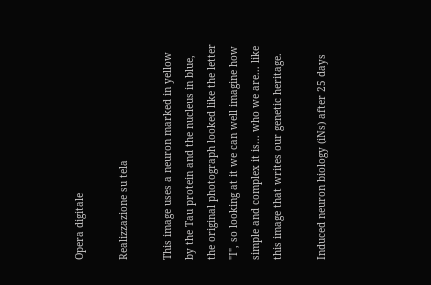Opera digitale

Realizzazione su tela

This image uses a neuron marked in yellow by the Tau protein and the nucleus in blue, the original photograph looked like the letter "I", so looking at it we can well imagine how simple and complex it is... who we are... like this image that writes our genetic heritage.

Induced neuron biology (iNs) after 25 days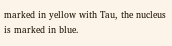marked in yellow with Tau, the nucleus is marked in blue.